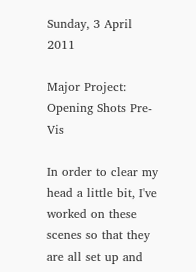Sunday, 3 April 2011

Major Project: Opening Shots Pre-Vis

In order to clear my head a little bit, I've worked on these scenes so that they are all set up and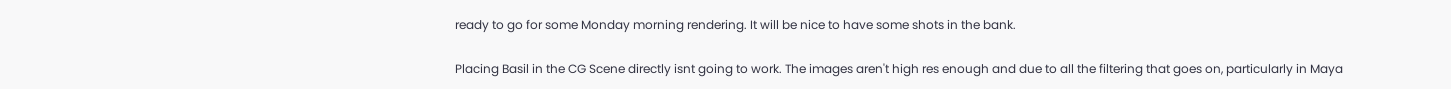ready to go for some Monday morning rendering. It will be nice to have some shots in the bank.

Placing Basil in the CG Scene directly isnt going to work. The images aren't high res enough and due to all the filtering that goes on, particularly in Maya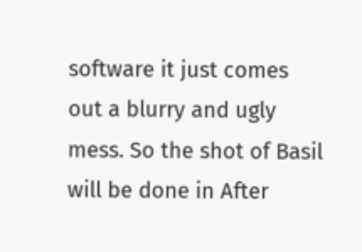software it just comes out a blurry and ugly mess. So the shot of Basil will be done in After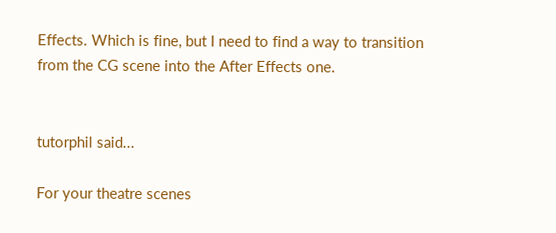Effects. Which is fine, but I need to find a way to transition from the CG scene into the After Effects one.


tutorphil said...

For your theatre scenes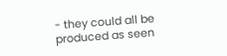- they could all be produced as seen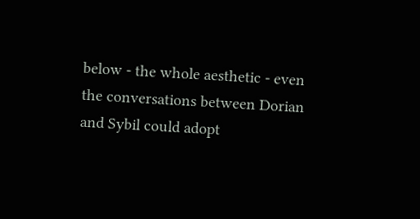below - the whole aesthetic - even the conversations between Dorian and Sybil could adopt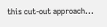this cut-out approach...